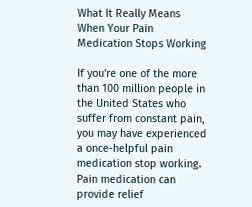What It Really Means When Your Pain Medication Stops Working

If you're one of the more than 100 million people in the United States who suffer from constant pain, you may have experienced a once-helpful pain medication stop working. Pain medication can provide relief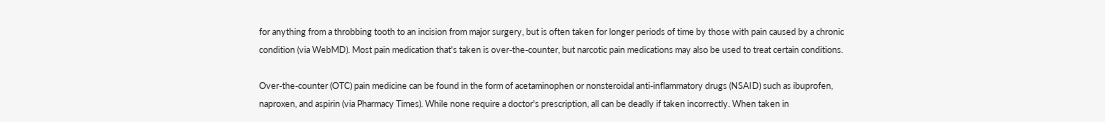for anything from a throbbing tooth to an incision from major surgery, but is often taken for longer periods of time by those with pain caused by a chronic condition (via WebMD). Most pain medication that's taken is over-the-counter, but narcotic pain medications may also be used to treat certain conditions.

Over-the-counter (OTC) pain medicine can be found in the form of acetaminophen or nonsteroidal anti-inflammatory drugs (NSAID) such as ibuprofen, naproxen, and aspirin (via Pharmacy Times). While none require a doctor's prescription, all can be deadly if taken incorrectly. When taken in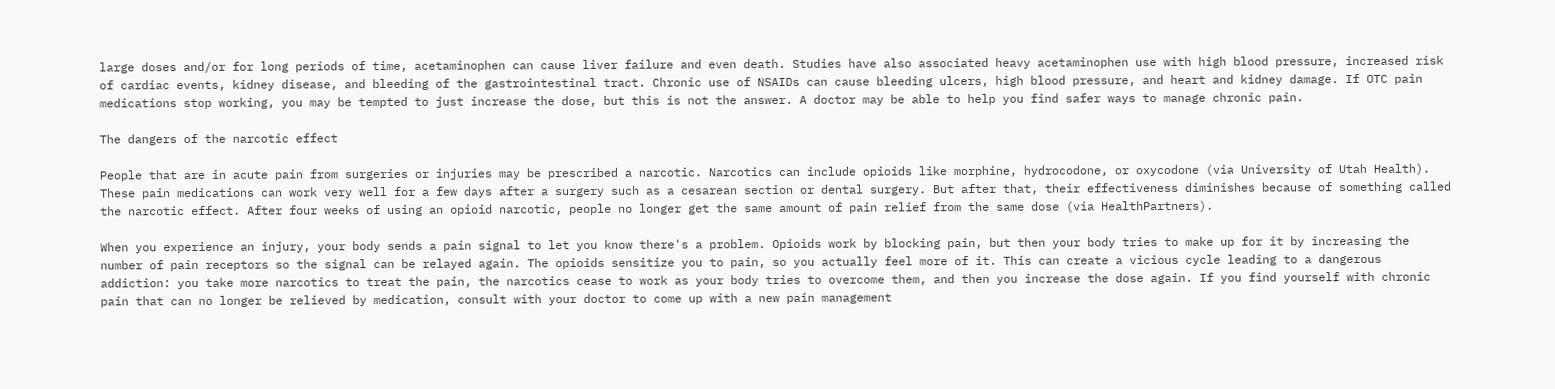large doses and/or for long periods of time, acetaminophen can cause liver failure and even death. Studies have also associated heavy acetaminophen use with high blood pressure, increased risk of cardiac events, kidney disease, and bleeding of the gastrointestinal tract. Chronic use of NSAIDs can cause bleeding ulcers, high blood pressure, and heart and kidney damage. If OTC pain medications stop working, you may be tempted to just increase the dose, but this is not the answer. A doctor may be able to help you find safer ways to manage chronic pain.

The dangers of the narcotic effect

People that are in acute pain from surgeries or injuries may be prescribed a narcotic. Narcotics can include opioids like morphine, hydrocodone, or oxycodone (via University of Utah Health). These pain medications can work very well for a few days after a surgery such as a cesarean section or dental surgery. But after that, their effectiveness diminishes because of something called the narcotic effect. After four weeks of using an opioid narcotic, people no longer get the same amount of pain relief from the same dose (via HealthPartners).

When you experience an injury, your body sends a pain signal to let you know there's a problem. Opioids work by blocking pain, but then your body tries to make up for it by increasing the number of pain receptors so the signal can be relayed again. The opioids sensitize you to pain, so you actually feel more of it. This can create a vicious cycle leading to a dangerous addiction: you take more narcotics to treat the pain, the narcotics cease to work as your body tries to overcome them, and then you increase the dose again. If you find yourself with chronic pain that can no longer be relieved by medication, consult with your doctor to come up with a new pain management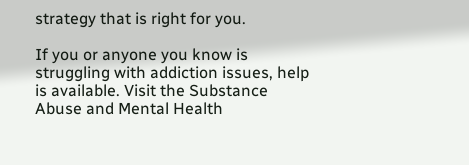strategy that is right for you.

If you or anyone you know is struggling with addiction issues, help is available. Visit the Substance Abuse and Mental Health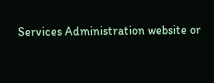Services Administration website or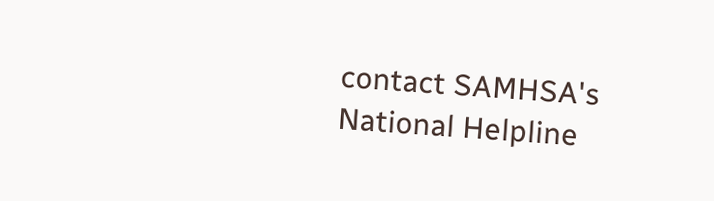contact SAMHSA's National Helpline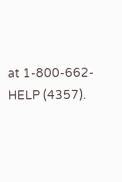at 1-800-662-HELP (4357).